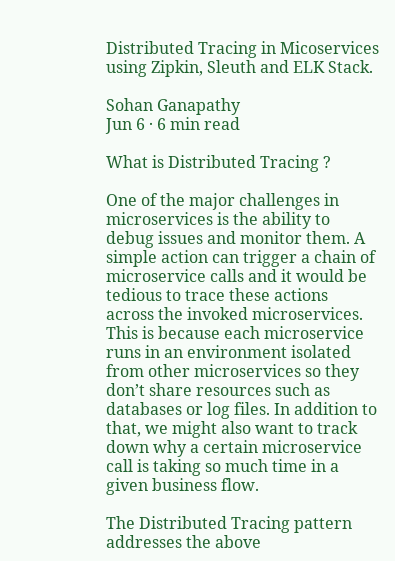Distributed Tracing in Micoservices using Zipkin, Sleuth and ELK Stack.

Sohan Ganapathy
Jun 6 · 6 min read

What is Distributed Tracing ?

One of the major challenges in microservices is the ability to debug issues and monitor them. A simple action can trigger a chain of microservice calls and it would be tedious to trace these actions across the invoked microservices. This is because each microservice runs in an environment isolated from other microservices so they don’t share resources such as databases or log files. In addition to that, we might also want to track down why a certain microservice call is taking so much time in a given business flow.

The Distributed Tracing pattern addresses the above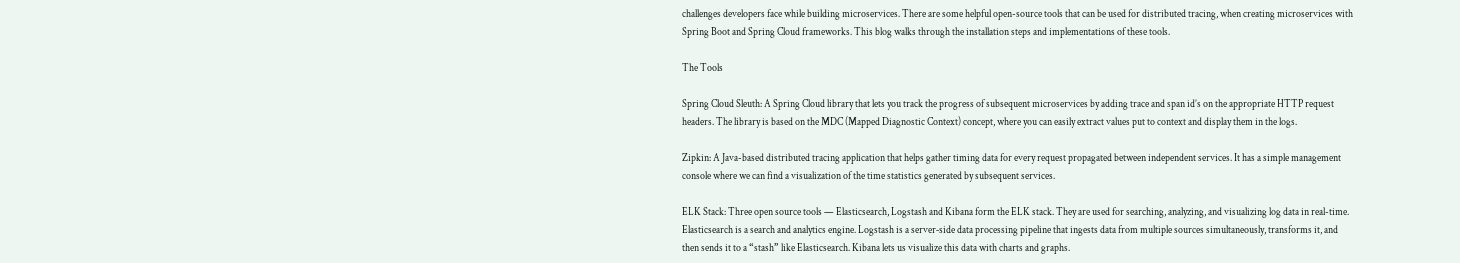challenges developers face while building microservices. There are some helpful open-source tools that can be used for distributed tracing, when creating microservices with Spring Boot and Spring Cloud frameworks. This blog walks through the installation steps and implementations of these tools.

The Tools

Spring Cloud Sleuth: A Spring Cloud library that lets you track the progress of subsequent microservices by adding trace and span id’s on the appropriate HTTP request headers. The library is based on the MDC (Mapped Diagnostic Context) concept, where you can easily extract values put to context and display them in the logs.

Zipkin: A Java-based distributed tracing application that helps gather timing data for every request propagated between independent services. It has a simple management console where we can find a visualization of the time statistics generated by subsequent services.

ELK Stack: Three open source tools — Elasticsearch, Logstash and Kibana form the ELK stack. They are used for searching, analyzing, and visualizing log data in real-time. Elasticsearch is a search and analytics engine. Logstash is a server‑side data processing pipeline that ingests data from multiple sources simultaneously, transforms it, and then sends it to a “stash” like Elasticsearch. Kibana lets us visualize this data with charts and graphs.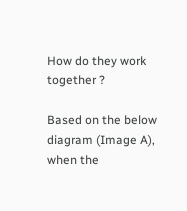How do they work together ?

Based on the below diagram (Image A), when the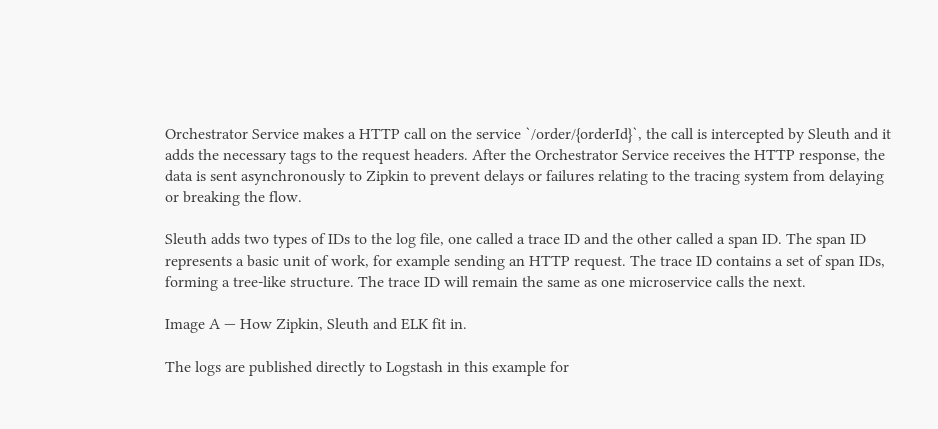Orchestrator Service makes a HTTP call on the service `/order/{orderId}`, the call is intercepted by Sleuth and it adds the necessary tags to the request headers. After the Orchestrator Service receives the HTTP response, the data is sent asynchronously to Zipkin to prevent delays or failures relating to the tracing system from delaying or breaking the flow.

Sleuth adds two types of IDs to the log file, one called a trace ID and the other called a span ID. The span ID represents a basic unit of work, for example sending an HTTP request. The trace ID contains a set of span IDs, forming a tree-like structure. The trace ID will remain the same as one microservice calls the next.

Image A — How Zipkin, Sleuth and ELK fit in.

The logs are published directly to Logstash in this example for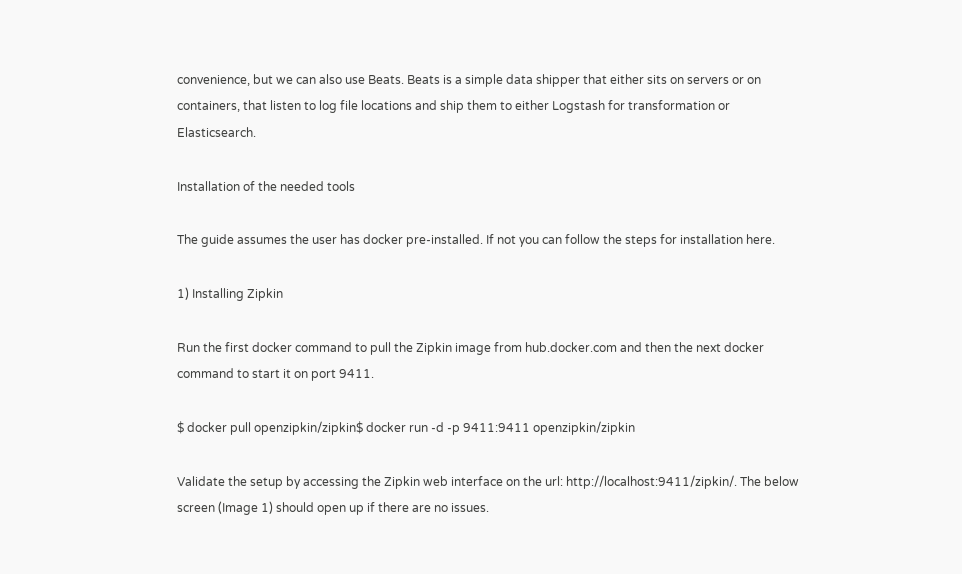convenience, but we can also use Beats. Beats is a simple data shipper that either sits on servers or on containers, that listen to log file locations and ship them to either Logstash for transformation or Elasticsearch.

Installation of the needed tools

The guide assumes the user has docker pre-installed. If not you can follow the steps for installation here.

1) Installing Zipkin

Run the first docker command to pull the Zipkin image from hub.docker.com and then the next docker command to start it on port 9411.

$ docker pull openzipkin/zipkin$ docker run -d -p 9411:9411 openzipkin/zipkin

Validate the setup by accessing the Zipkin web interface on the url: http://localhost:9411/zipkin/. The below screen (Image 1) should open up if there are no issues.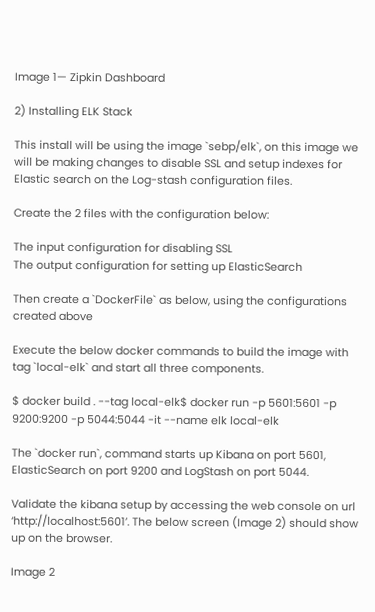Image 1— Zipkin Dashboard

2) Installing ELK Stack

This install will be using the image `sebp/elk`, on this image we will be making changes to disable SSL and setup indexes for Elastic search on the Log-stash configuration files.

Create the 2 files with the configuration below:

The input configuration for disabling SSL
The output configuration for setting up ElasticSearch

Then create a `DockerFile` as below, using the configurations created above

Execute the below docker commands to build the image with tag `local-elk` and start all three components.

$ docker build . --tag local-elk$ docker run -p 5601:5601 -p 9200:9200 -p 5044:5044 -it --name elk local-elk

The `docker run`, command starts up Kibana on port 5601, ElasticSearch on port 9200 and LogStash on port 5044.

Validate the kibana setup by accessing the web console on url ‘http://localhost:5601’. The below screen (Image 2) should show up on the browser.

Image 2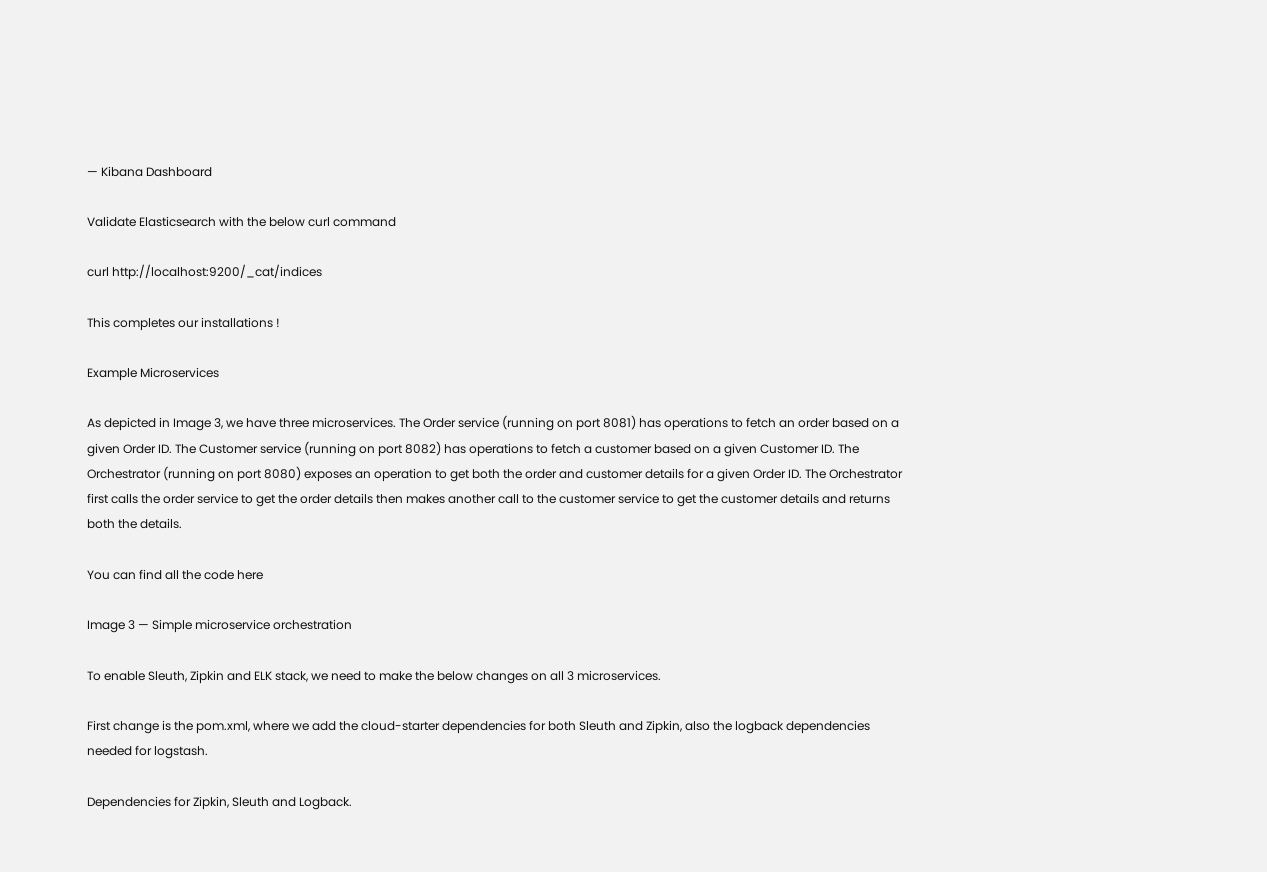— Kibana Dashboard

Validate Elasticsearch with the below curl command

curl http://localhost:9200/_cat/indices

This completes our installations !

Example Microservices

As depicted in Image 3, we have three microservices. The Order service (running on port 8081) has operations to fetch an order based on a given Order ID. The Customer service (running on port 8082) has operations to fetch a customer based on a given Customer ID. The Orchestrator (running on port 8080) exposes an operation to get both the order and customer details for a given Order ID. The Orchestrator first calls the order service to get the order details then makes another call to the customer service to get the customer details and returns both the details.

You can find all the code here

Image 3 — Simple microservice orchestration

To enable Sleuth, Zipkin and ELK stack, we need to make the below changes on all 3 microservices.

First change is the pom.xml, where we add the cloud-starter dependencies for both Sleuth and Zipkin, also the logback dependencies needed for logstash.

Dependencies for Zipkin, Sleuth and Logback.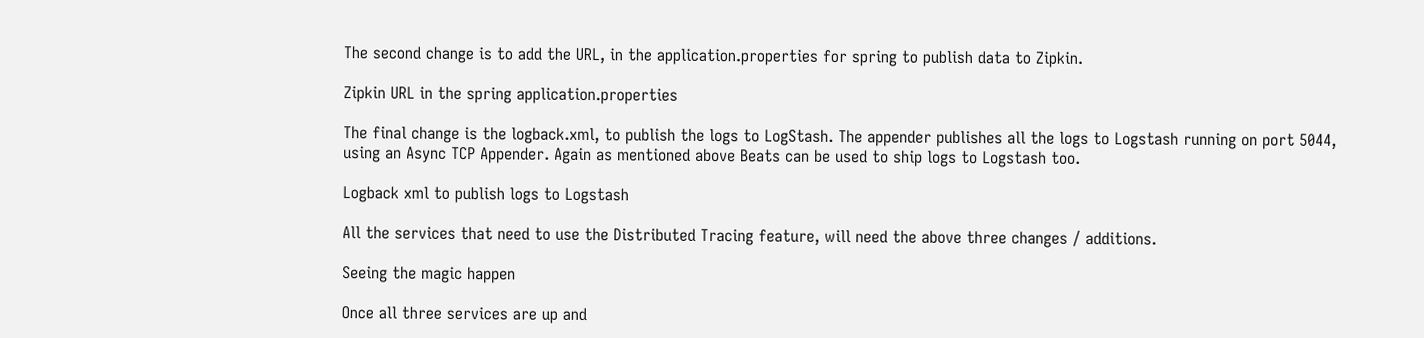The second change is to add the URL, in the application.properties for spring to publish data to Zipkin.

Zipkin URL in the spring application.properties

The final change is the logback.xml, to publish the logs to LogStash. The appender publishes all the logs to Logstash running on port 5044, using an Async TCP Appender. Again as mentioned above Beats can be used to ship logs to Logstash too.

Logback xml to publish logs to Logstash

All the services that need to use the Distributed Tracing feature, will need the above three changes / additions.

Seeing the magic happen

Once all three services are up and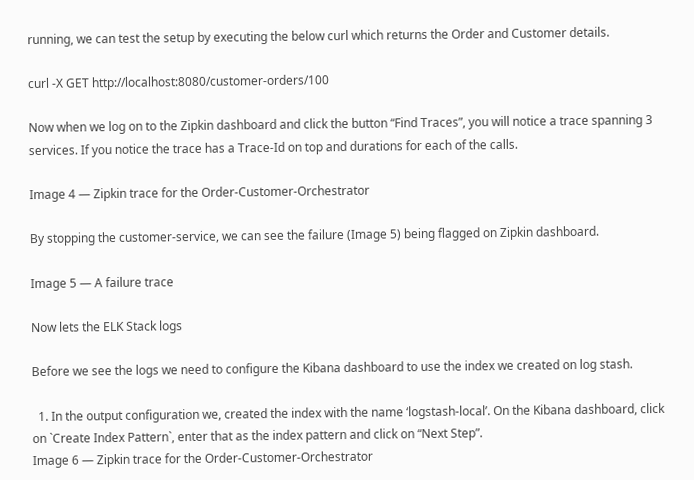running, we can test the setup by executing the below curl which returns the Order and Customer details.

curl -X GET http://localhost:8080/customer-orders/100

Now when we log on to the Zipkin dashboard and click the button “Find Traces”, you will notice a trace spanning 3 services. If you notice the trace has a Trace-Id on top and durations for each of the calls.

Image 4 — Zipkin trace for the Order-Customer-Orchestrator

By stopping the customer-service, we can see the failure (Image 5) being flagged on Zipkin dashboard.

Image 5 — A failure trace

Now lets the ELK Stack logs

Before we see the logs we need to configure the Kibana dashboard to use the index we created on log stash.

  1. In the output configuration we, created the index with the name ‘logstash-local’. On the Kibana dashboard, click on `Create Index Pattern`, enter that as the index pattern and click on “Next Step”.
Image 6 — Zipkin trace for the Order-Customer-Orchestrator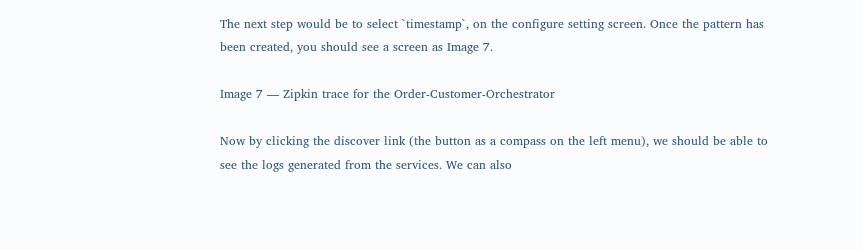The next step would be to select `timestamp`, on the configure setting screen. Once the pattern has been created, you should see a screen as Image 7.

Image 7 — Zipkin trace for the Order-Customer-Orchestrator

Now by clicking the discover link (the button as a compass on the left menu), we should be able to see the logs generated from the services. We can also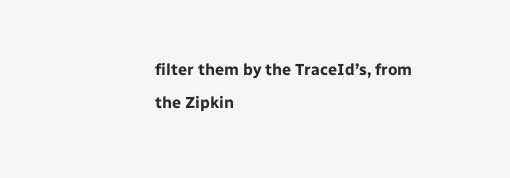filter them by the TraceId’s, from the Zipkin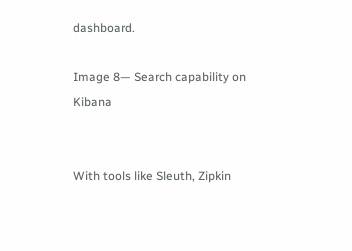dashboard.

Image 8— Search capability on Kibana


With tools like Sleuth, Zipkin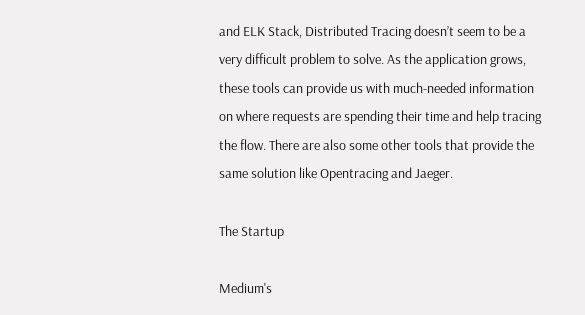and ELK Stack, Distributed Tracing doesn’t seem to be a very difficult problem to solve. As the application grows, these tools can provide us with much-needed information on where requests are spending their time and help tracing the flow. There are also some other tools that provide the same solution like Opentracing and Jaeger.

The Startup

Medium's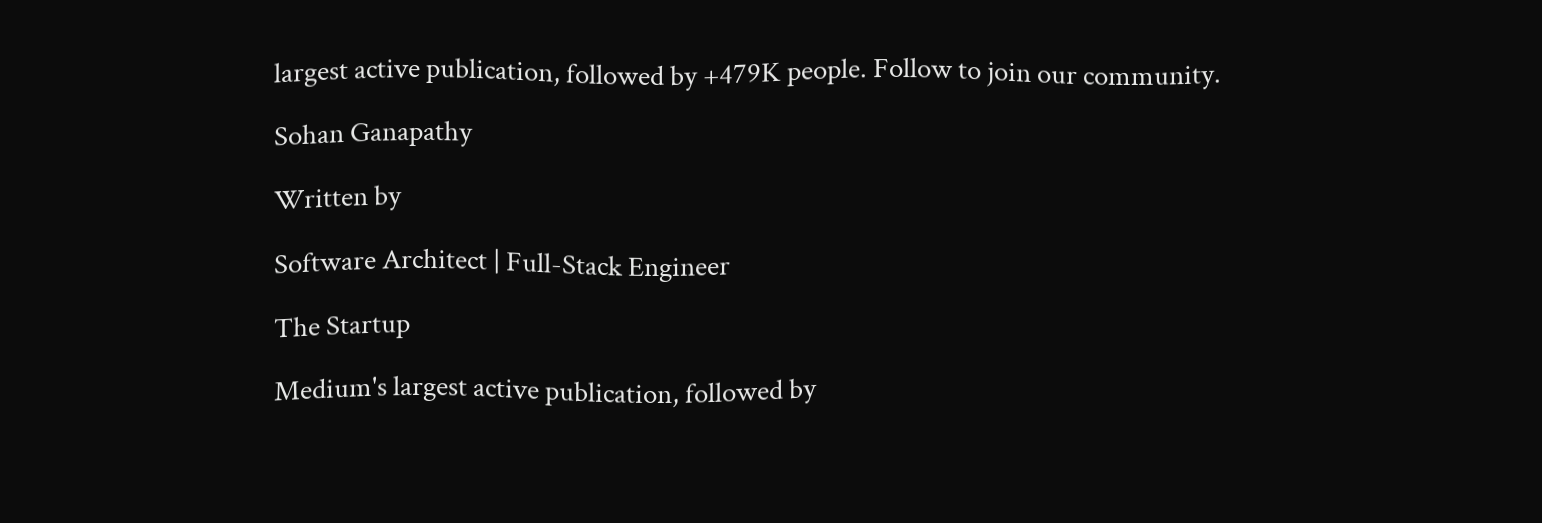largest active publication, followed by +479K people. Follow to join our community.

Sohan Ganapathy

Written by

Software Architect | Full-Stack Engineer

The Startup

Medium's largest active publication, followed by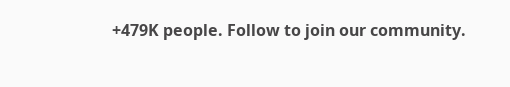+479K people. Follow to join our community.